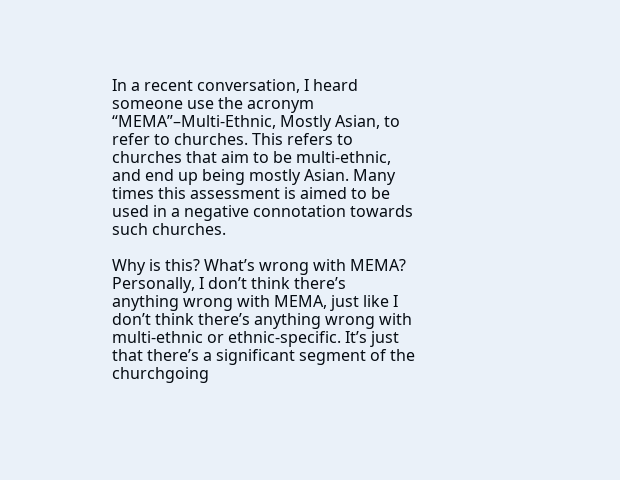In a recent conversation, I heard someone use the acronym “MEMA”–Multi-Ethnic, Mostly Asian, to refer to churches. This refers to churches that aim to be multi-ethnic, and end up being mostly Asian. Many times this assessment is aimed to be used in a negative connotation towards such churches.

Why is this? What’s wrong with MEMA? Personally, I don’t think there’s anything wrong with MEMA, just like I don’t think there’s anything wrong with multi-ethnic or ethnic-specific. It’s just that there’s a significant segment of the churchgoing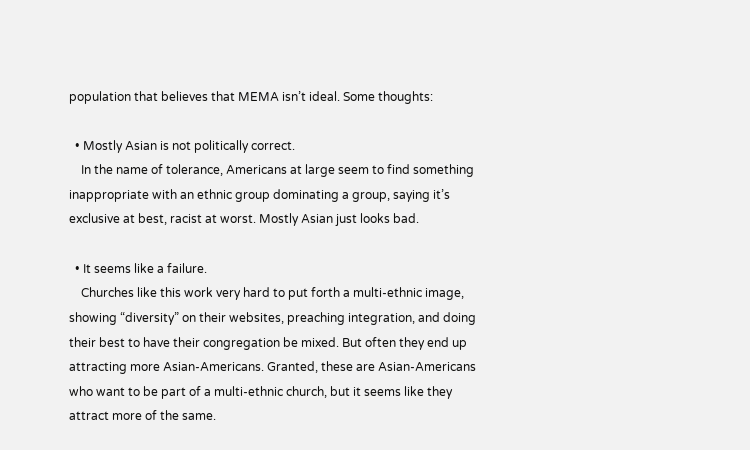population that believes that MEMA isn’t ideal. Some thoughts:

  • Mostly Asian is not politically correct.
    In the name of tolerance, Americans at large seem to find something inappropriate with an ethnic group dominating a group, saying it’s exclusive at best, racist at worst. Mostly Asian just looks bad.

  • It seems like a failure.
    Churches like this work very hard to put forth a multi-ethnic image, showing “diversity” on their websites, preaching integration, and doing their best to have their congregation be mixed. But often they end up attracting more Asian-Americans. Granted, these are Asian-Americans who want to be part of a multi-ethnic church, but it seems like they attract more of the same.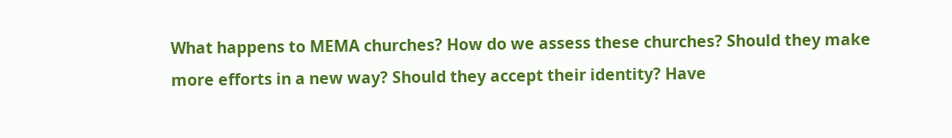What happens to MEMA churches? How do we assess these churches? Should they make more efforts in a new way? Should they accept their identity? Have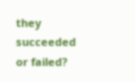they succeeded or failed?